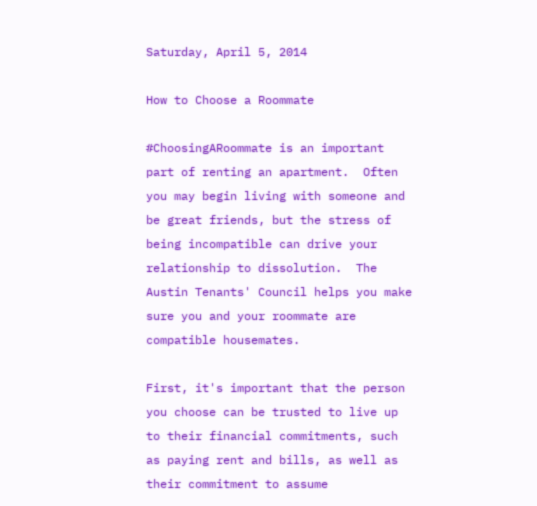Saturday, April 5, 2014

How to Choose a Roommate

#ChoosingARoommate is an important part of renting an apartment.  Often you may begin living with someone and be great friends, but the stress of being incompatible can drive your relationship to dissolution.  The Austin Tenants' Council helps you make sure you and your roommate are compatible housemates.

First, it's important that the person you choose can be trusted to live up to their financial commitments, such as paying rent and bills, as well as their commitment to assume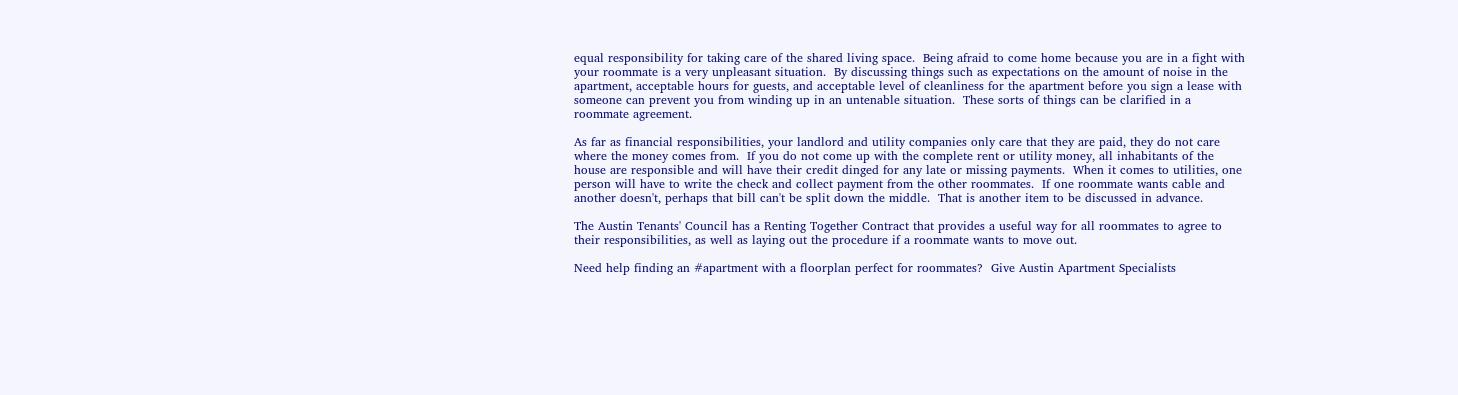equal responsibility for taking care of the shared living space.  Being afraid to come home because you are in a fight with your roommate is a very unpleasant situation.  By discussing things such as expectations on the amount of noise in the apartment, acceptable hours for guests, and acceptable level of cleanliness for the apartment before you sign a lease with someone can prevent you from winding up in an untenable situation.  These sorts of things can be clarified in a roommate agreement.

As far as financial responsibilities, your landlord and utility companies only care that they are paid, they do not care where the money comes from.  If you do not come up with the complete rent or utility money, all inhabitants of the house are responsible and will have their credit dinged for any late or missing payments.  When it comes to utilities, one person will have to write the check and collect payment from the other roommates.  If one roommate wants cable and another doesn't, perhaps that bill can't be split down the middle.  That is another item to be discussed in advance.

The Austin Tenants' Council has a Renting Together Contract that provides a useful way for all roommates to agree to their responsibilities, as well as laying out the procedure if a roommate wants to move out.

Need help finding an #apartment with a floorplan perfect for roommates?  Give Austin Apartment Specialists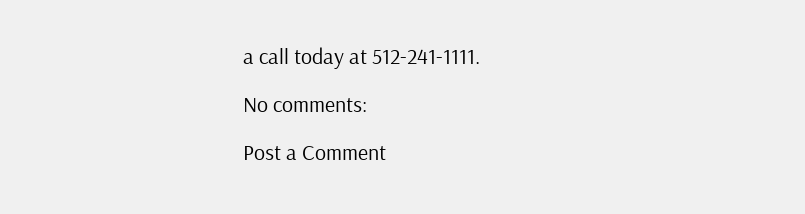a call today at 512-241-1111.

No comments:

Post a Comment